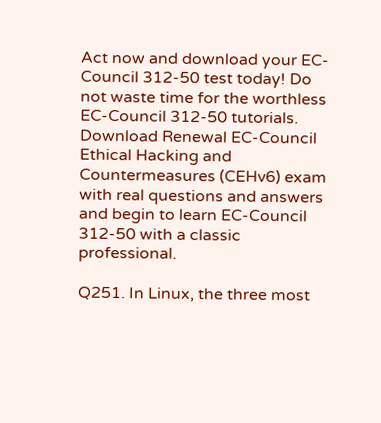Act now and download your EC-Council 312-50 test today! Do not waste time for the worthless EC-Council 312-50 tutorials. Download Renewal EC-Council Ethical Hacking and Countermeasures (CEHv6) exam with real questions and answers and begin to learn EC-Council 312-50 with a classic professional.

Q251. In Linux, the three most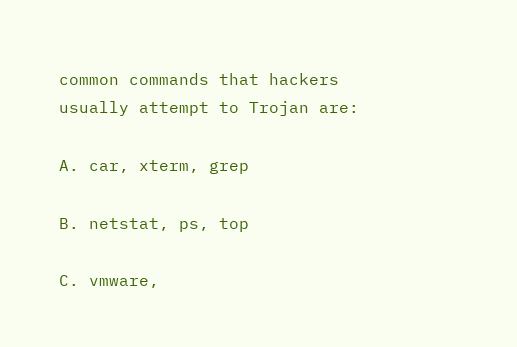common commands that hackers usually attempt to Trojan are:

A. car, xterm, grep

B. netstat, ps, top

C. vmware,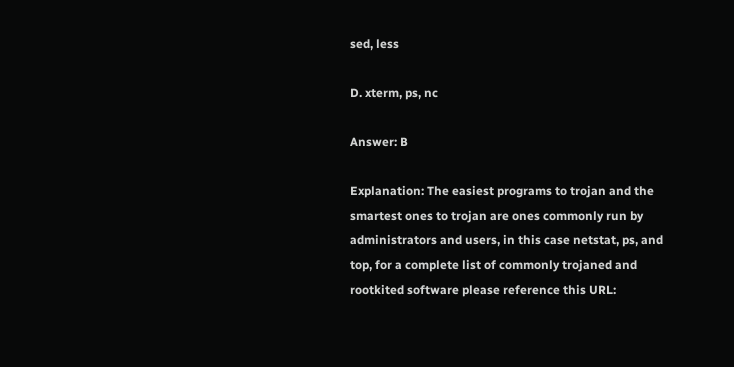sed, less

D. xterm, ps, nc

Answer: B

Explanation: The easiest programs to trojan and the smartest ones to trojan are ones commonly run by administrators and users, in this case netstat, ps, and top, for a complete list of commonly trojaned and rootkited software please reference this URL: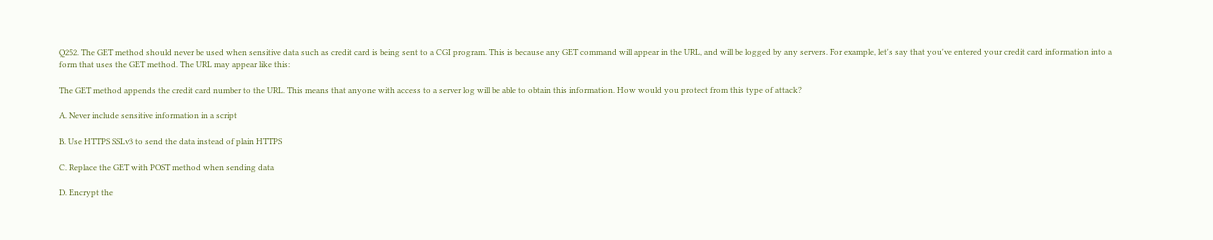Q252. The GET method should never be used when sensitive data such as credit card is being sent to a CGI program. This is because any GET command will appear in the URL, and will be logged by any servers. For example, let's say that you've entered your credit card information into a form that uses the GET method. The URL may appear like this:

The GET method appends the credit card number to the URL. This means that anyone with access to a server log will be able to obtain this information. How would you protect from this type of attack?

A. Never include sensitive information in a script

B. Use HTTPS SSLv3 to send the data instead of plain HTTPS

C. Replace the GET with POST method when sending data

D. Encrypt the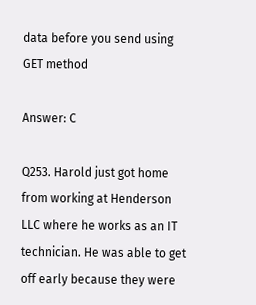data before you send using GET method

Answer: C

Q253. Harold just got home from working at Henderson LLC where he works as an IT technician. He was able to get off early because they were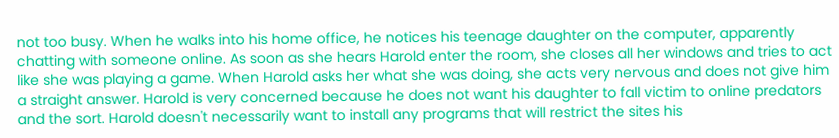not too busy. When he walks into his home office, he notices his teenage daughter on the computer, apparently chatting with someone online. As soon as she hears Harold enter the room, she closes all her windows and tries to act like she was playing a game. When Harold asks her what she was doing, she acts very nervous and does not give him a straight answer. Harold is very concerned because he does not want his daughter to fall victim to online predators and the sort. Harold doesn't necessarily want to install any programs that will restrict the sites his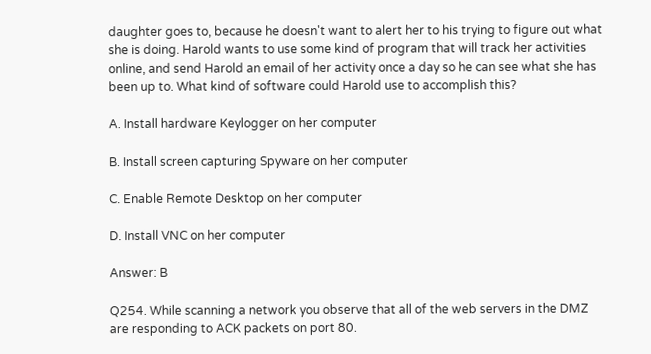daughter goes to, because he doesn't want to alert her to his trying to figure out what she is doing. Harold wants to use some kind of program that will track her activities online, and send Harold an email of her activity once a day so he can see what she has been up to. What kind of software could Harold use to accomplish this?

A. Install hardware Keylogger on her computer

B. Install screen capturing Spyware on her computer

C. Enable Remote Desktop on her computer

D. Install VNC on her computer

Answer: B

Q254. While scanning a network you observe that all of the web servers in the DMZ are responding to ACK packets on port 80.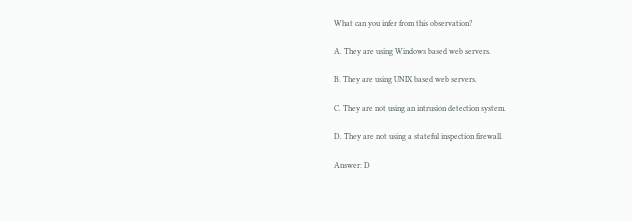What can you infer from this observation?

A. They are using Windows based web servers.

B. They are using UNIX based web servers.

C. They are not using an intrusion detection system.

D. They are not using a stateful inspection firewall.

Answer: D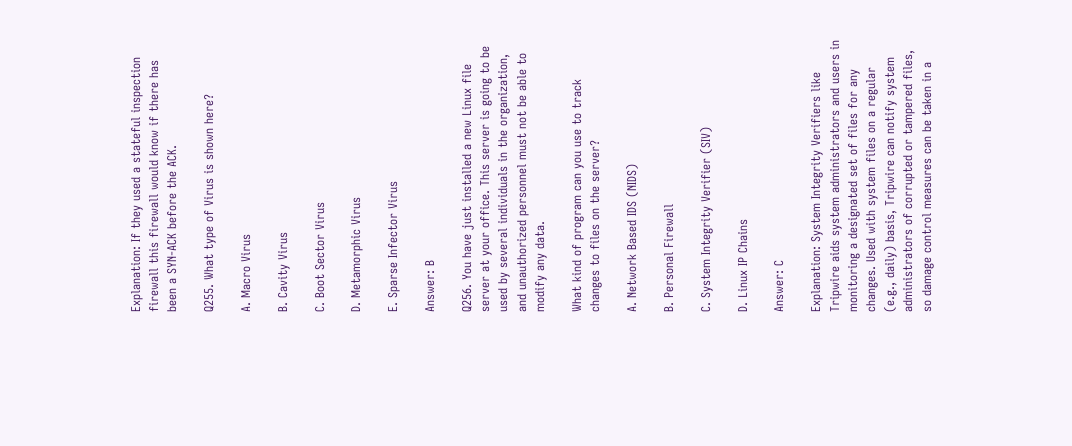Explanation: If they used a stateful inspection firewall this firewall would know if there has been a SYN-ACK before the ACK.

Q255. What type of Virus is shown here?

A. Macro Virus

B. Cavity Virus

C. Boot Sector Virus

D. Metamorphic Virus

E. Sparse Infector Virus

Answer: B

Q256. You have just installed a new Linux file server at your office. This server is going to be used by several individuals in the organization, and unauthorized personnel must not be able to modify any data.

What kind of program can you use to track changes to files on the server?

A. Network Based IDS (NIDS)

B. Personal Firewall

C. System Integrity Verifier (SIV)

D. Linux IP Chains

Answer: C

Explanation: System Integrity Verifiers like Tripwire aids system administrators and users in monitoring a designated set of files for any changes. Used with system files on a regular (e.g., daily) basis, Tripwire can notify system administrators of corrupted or tampered files, so damage control measures can be taken in a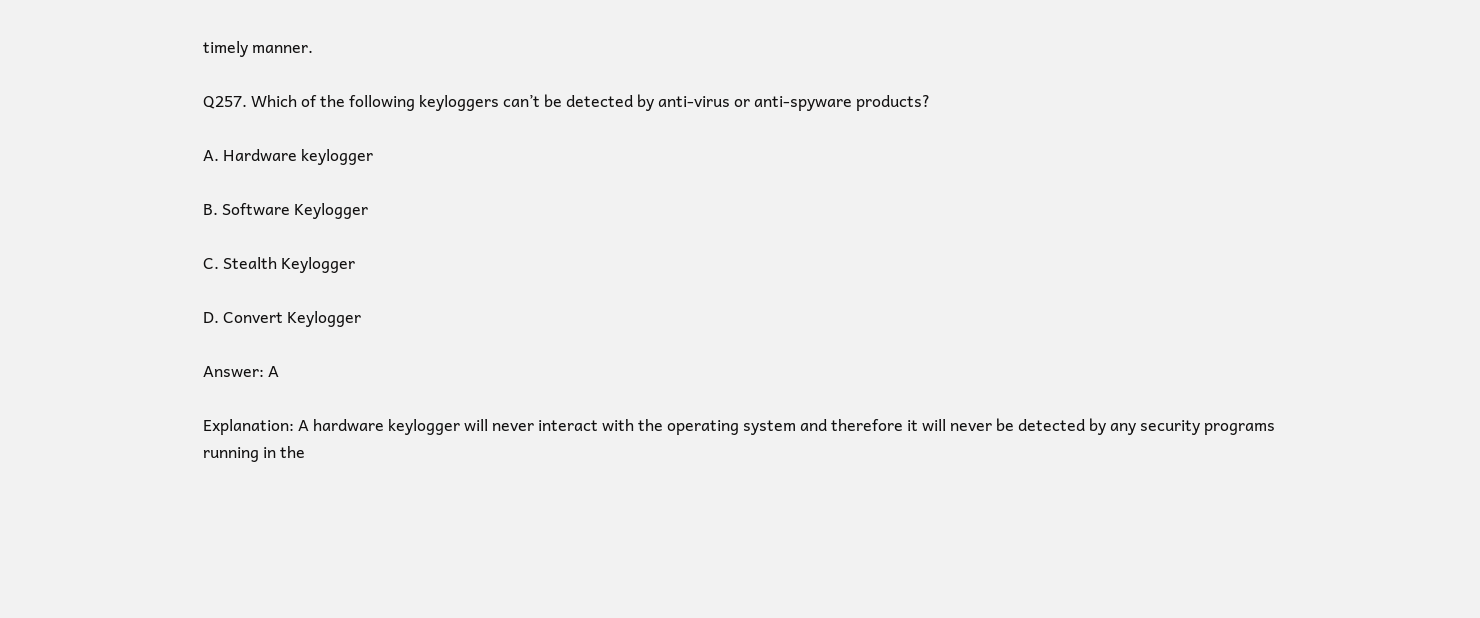timely manner.

Q257. Which of the following keyloggers can’t be detected by anti-virus or anti-spyware products?

A. Hardware keylogger

B. Software Keylogger

C. Stealth Keylogger

D. Convert Keylogger

Answer: A

Explanation: A hardware keylogger will never interact with the operating system and therefore it will never be detected by any security programs running in the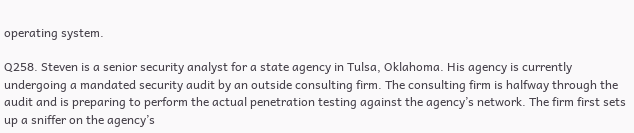operating system.

Q258. Steven is a senior security analyst for a state agency in Tulsa, Oklahoma. His agency is currently undergoing a mandated security audit by an outside consulting firm. The consulting firm is halfway through the audit and is preparing to perform the actual penetration testing against the agency’s network. The firm first sets up a sniffer on the agency’s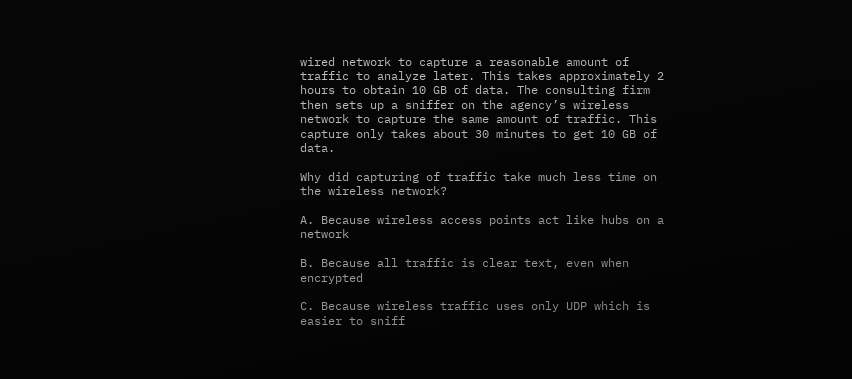wired network to capture a reasonable amount of traffic to analyze later. This takes approximately 2 hours to obtain 10 GB of data. The consulting firm then sets up a sniffer on the agency’s wireless network to capture the same amount of traffic. This capture only takes about 30 minutes to get 10 GB of data.

Why did capturing of traffic take much less time on the wireless network?

A. Because wireless access points act like hubs on a network

B. Because all traffic is clear text, even when encrypted

C. Because wireless traffic uses only UDP which is easier to sniff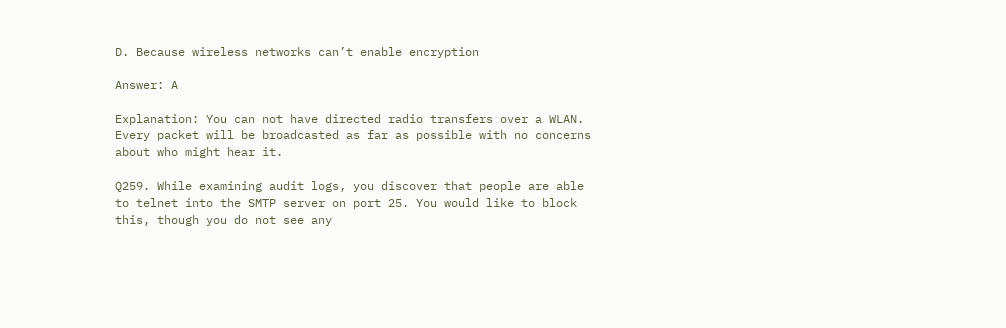D. Because wireless networks can’t enable encryption

Answer: A

Explanation: You can not have directed radio transfers over a WLAN. Every packet will be broadcasted as far as possible with no concerns about who might hear it.

Q259. While examining audit logs, you discover that people are able to telnet into the SMTP server on port 25. You would like to block this, though you do not see any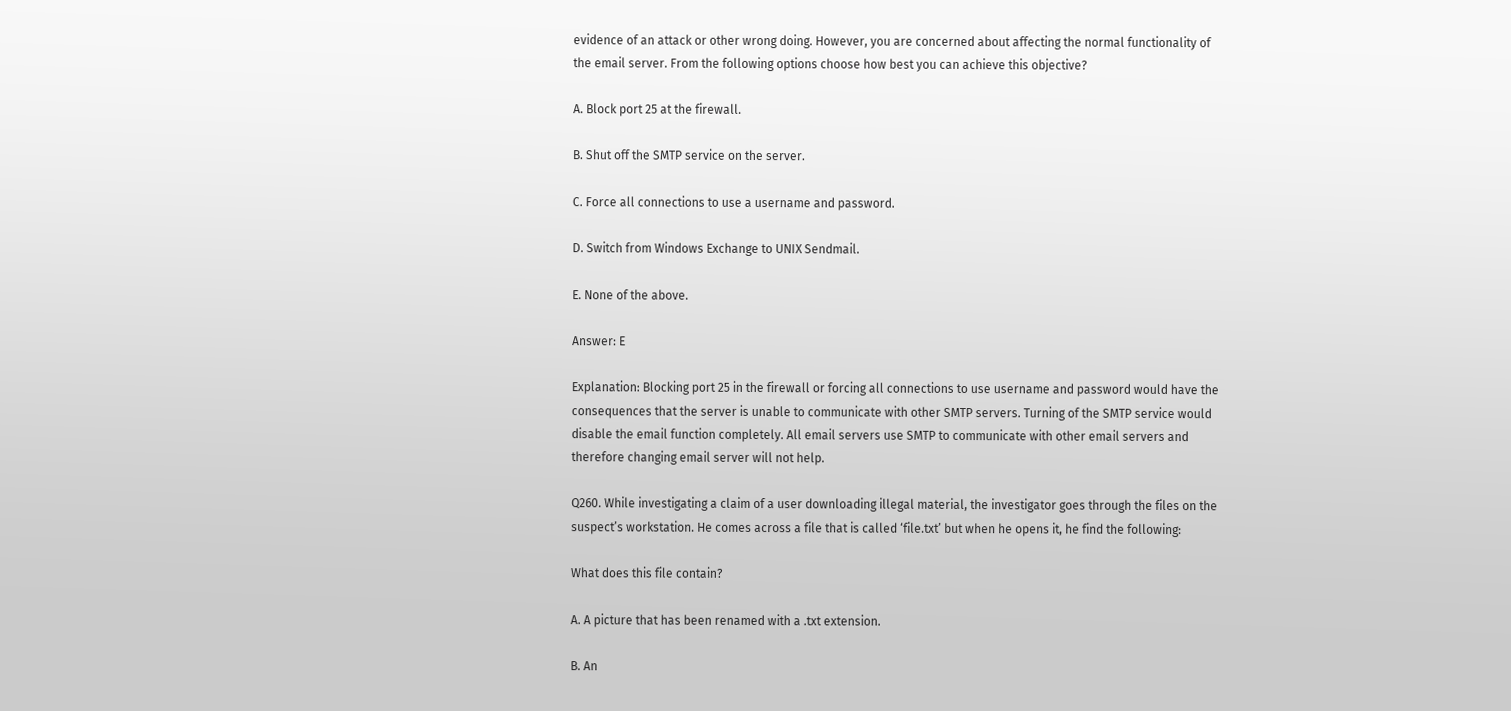evidence of an attack or other wrong doing. However, you are concerned about affecting the normal functionality of the email server. From the following options choose how best you can achieve this objective?

A. Block port 25 at the firewall.

B. Shut off the SMTP service on the server.

C. Force all connections to use a username and password.

D. Switch from Windows Exchange to UNIX Sendmail.

E. None of the above.

Answer: E

Explanation: Blocking port 25 in the firewall or forcing all connections to use username and password would have the consequences that the server is unable to communicate with other SMTP servers. Turning of the SMTP service would disable the email function completely. All email servers use SMTP to communicate with other email servers and therefore changing email server will not help.

Q260. While investigating a claim of a user downloading illegal material, the investigator goes through the files on the suspect’s workstation. He comes across a file that is called ‘file.txt’ but when he opens it, he find the following:

What does this file contain?

A. A picture that has been renamed with a .txt extension.

B. An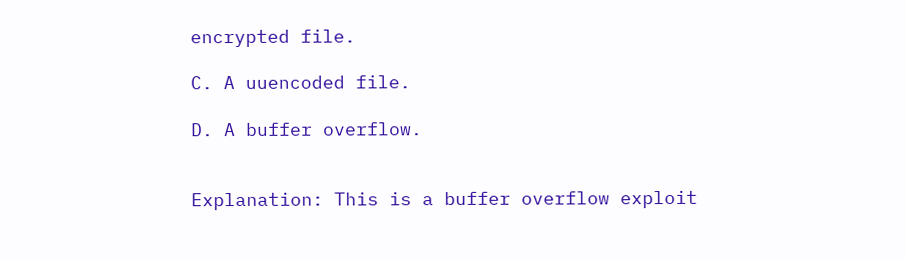encrypted file.

C. A uuencoded file.

D. A buffer overflow.


Explanation: This is a buffer overflow exploit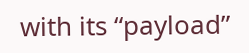with its “payload”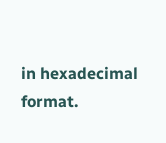in hexadecimal format.